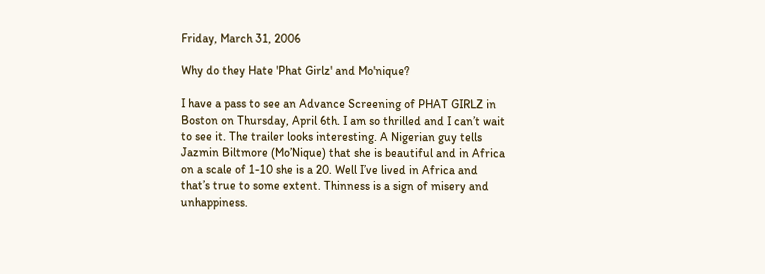Friday, March 31, 2006

Why do they Hate 'Phat Girlz' and Mo'nique?

I have a pass to see an Advance Screening of PHAT GIRLZ in Boston on Thursday, April 6th. I am so thrilled and I can’t wait to see it. The trailer looks interesting. A Nigerian guy tells Jazmin Biltmore (Mo’Nique) that she is beautiful and in Africa on a scale of 1-10 she is a 20. Well I’ve lived in Africa and that’s true to some extent. Thinness is a sign of misery and unhappiness.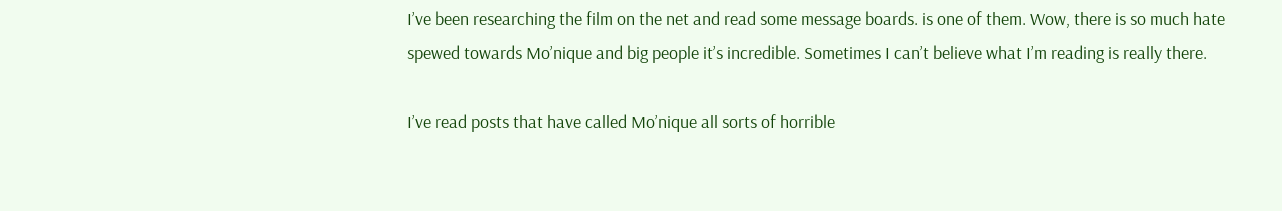I’ve been researching the film on the net and read some message boards. is one of them. Wow, there is so much hate spewed towards Mo’nique and big people it’s incredible. Sometimes I can’t believe what I’m reading is really there.

I’ve read posts that have called Mo’nique all sorts of horrible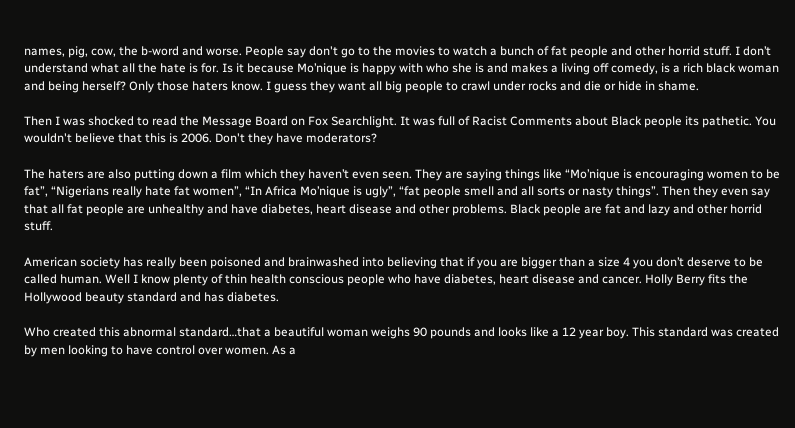names, pig, cow, the b-word and worse. People say don't go to the movies to watch a bunch of fat people and other horrid stuff. I don’t understand what all the hate is for. Is it because Mo’nique is happy with who she is and makes a living off comedy, is a rich black woman and being herself? Only those haters know. I guess they want all big people to crawl under rocks and die or hide in shame.

Then I was shocked to read the Message Board on Fox Searchlight. It was full of Racist Comments about Black people its pathetic. You wouldn't believe that this is 2006. Don't they have moderators?

The haters are also putting down a film which they haven’t even seen. They are saying things like “Mo’nique is encouraging women to be fat”, “Nigerians really hate fat women”, “In Africa Mo’nique is ugly”, “fat people smell and all sorts or nasty things”. Then they even say that all fat people are unhealthy and have diabetes, heart disease and other problems. Black people are fat and lazy and other horrid stuff.

American society has really been poisoned and brainwashed into believing that if you are bigger than a size 4 you don’t deserve to be called human. Well I know plenty of thin health conscious people who have diabetes, heart disease and cancer. Holly Berry fits the Hollywood beauty standard and has diabetes.

Who created this abnormal standard…that a beautiful woman weighs 90 pounds and looks like a 12 year boy. This standard was created by men looking to have control over women. As a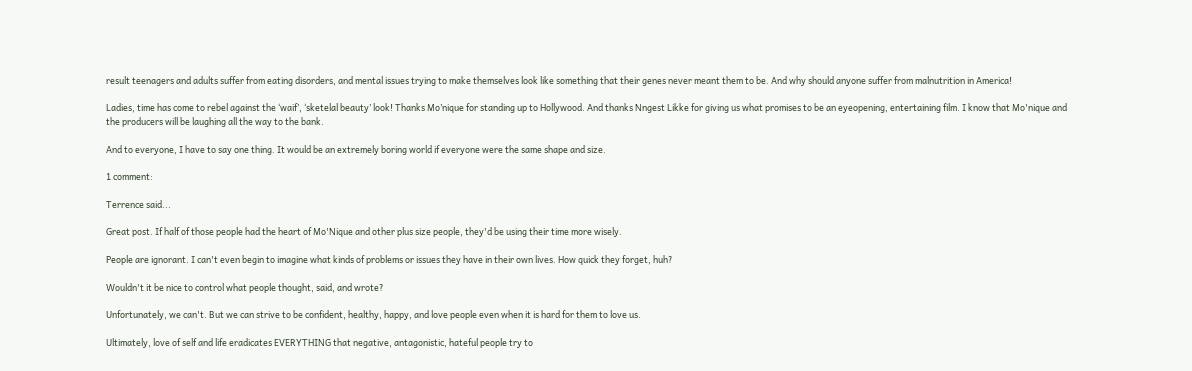result teenagers and adults suffer from eating disorders, and mental issues trying to make themselves look like something that their genes never meant them to be. And why should anyone suffer from malnutrition in America!

Ladies, time has come to rebel against the ‘waif’, ‘sketelal beauty’ look! Thanks Mo’nique for standing up to Hollywood. And thanks Nngest Likke for giving us what promises to be an eyeopening, entertaining film. I know that Mo'nique and the producers will be laughing all the way to the bank.

And to everyone, I have to say one thing. It would be an extremely boring world if everyone were the same shape and size.

1 comment:

Terrence said...

Great post. If half of those people had the heart of Mo'Nique and other plus size people, they'd be using their time more wisely.

People are ignorant. I can't even begin to imagine what kinds of problems or issues they have in their own lives. How quick they forget, huh?

Wouldn't it be nice to control what people thought, said, and wrote?

Unfortunately, we can't. But we can strive to be confident, healthy, happy, and love people even when it is hard for them to love us.

Ultimately, love of self and life eradicates EVERYTHING that negative, antagonistic, hateful people try to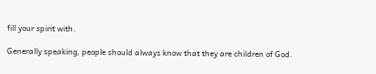fill your spirit with.

Generally speaking, people should always know that they are children of God.